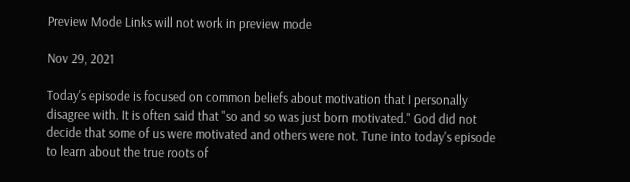Preview Mode Links will not work in preview mode

Nov 29, 2021

Today's episode is focused on common beliefs about motivation that I personally disagree with. It is often said that "so and so was just born motivated." God did not decide that some of us were motivated and others were not. Tune into today's episode to learn about the true roots of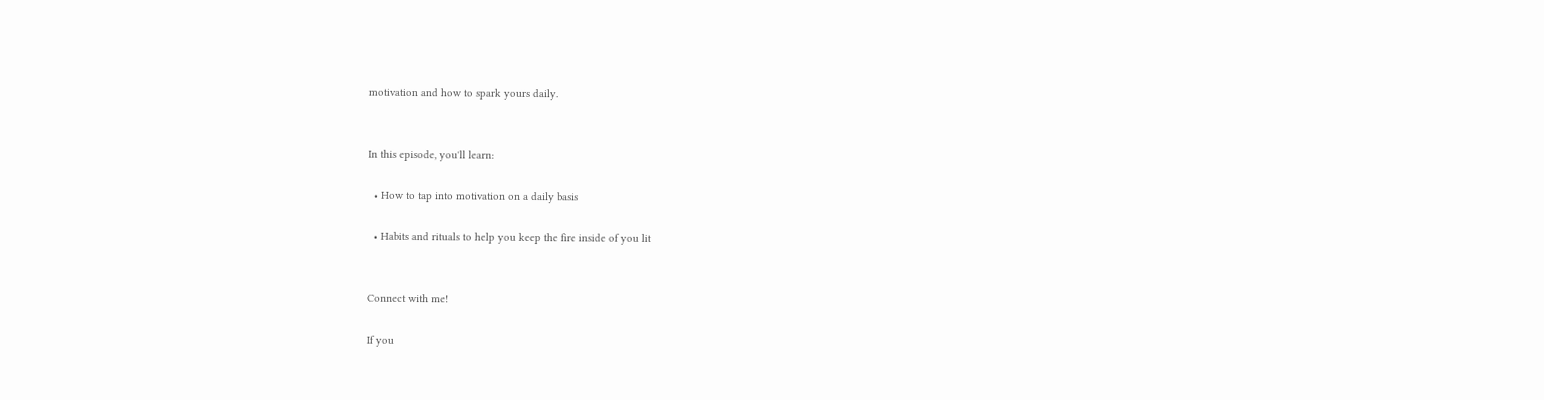motivation and how to spark yours daily.


In this episode, you'll learn:

  • How to tap into motivation on a daily basis

  • Habits and rituals to help you keep the fire inside of you lit


Connect with me!

If you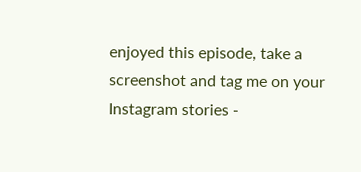enjoyed this episode, take a screenshot and tag me on your Instagram stories -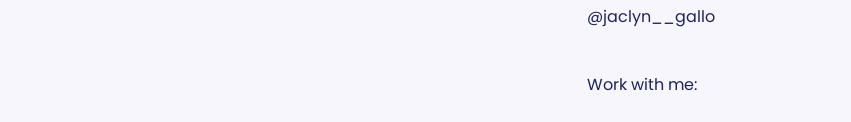@jaclyn__gallo

Work with me: